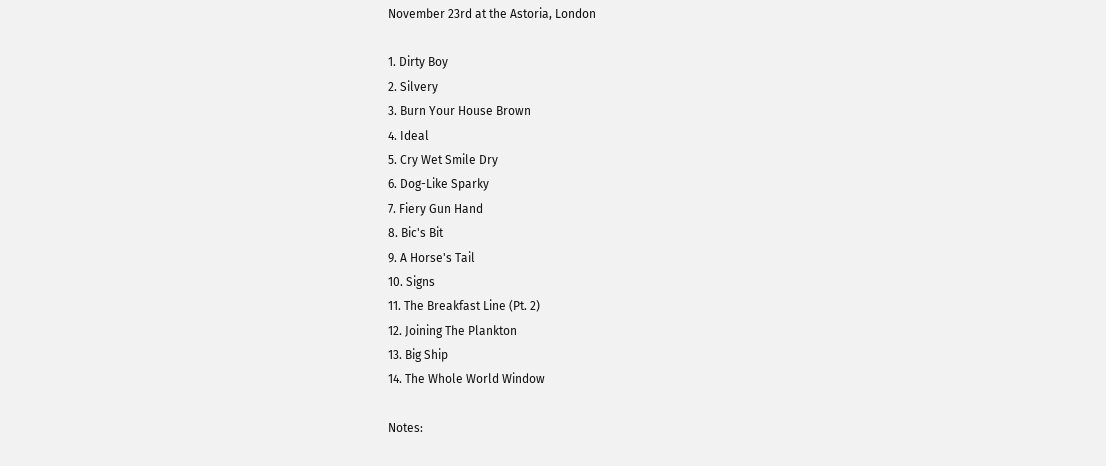November 23rd at the Astoria, London

1. Dirty Boy
2. Silvery
3. Burn Your House Brown
4. Ideal
5. Cry Wet Smile Dry
6. Dog-Like Sparky
7. Fiery Gun Hand
8. Bic's Bit
9. A Horse's Tail
10. Signs
11. The Breakfast Line (Pt. 2)
12. Joining The Plankton
13. Big Ship
14. The Whole World Window

Notes: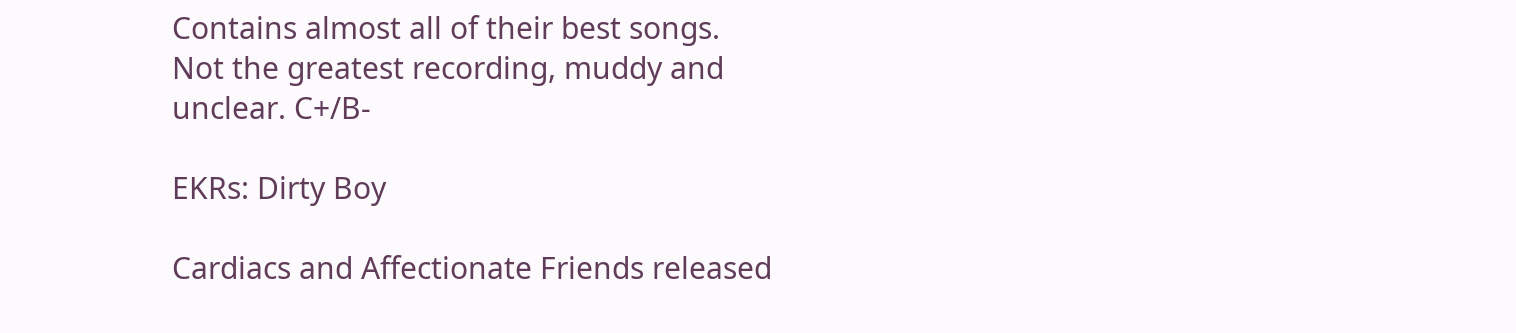Contains almost all of their best songs.
Not the greatest recording, muddy and unclear. C+/B-

EKRs: Dirty Boy

Cardiacs and Affectionate Friends released